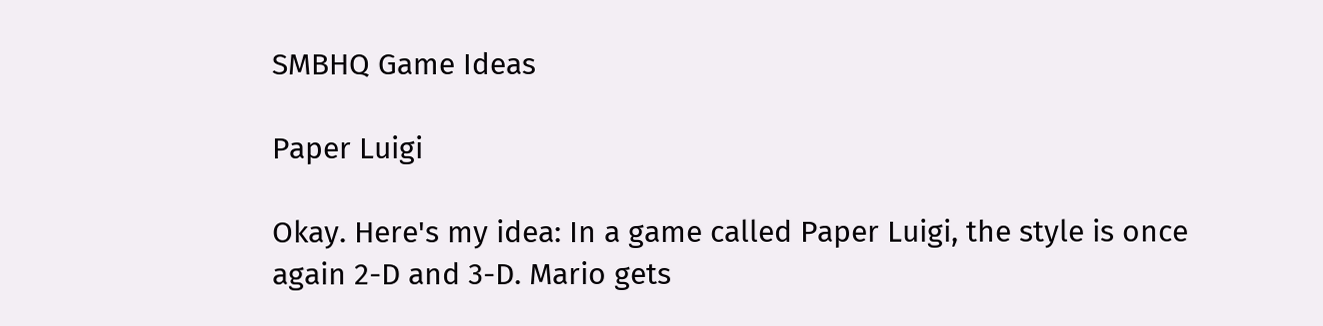SMBHQ Game Ideas

Paper Luigi

Okay. Here's my idea: In a game called Paper Luigi, the style is once again 2-D and 3-D. Mario gets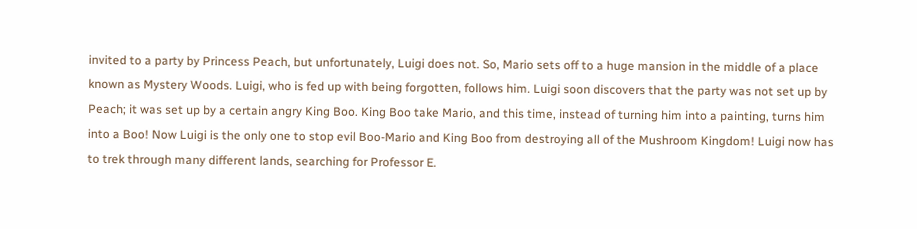invited to a party by Princess Peach, but unfortunately, Luigi does not. So, Mario sets off to a huge mansion in the middle of a place known as Mystery Woods. Luigi, who is fed up with being forgotten, follows him. Luigi soon discovers that the party was not set up by Peach; it was set up by a certain angry King Boo. King Boo take Mario, and this time, instead of turning him into a painting, turns him into a Boo! Now Luigi is the only one to stop evil Boo-Mario and King Boo from destroying all of the Mushroom Kingdom! Luigi now has to trek through many different lands, searching for Professor E.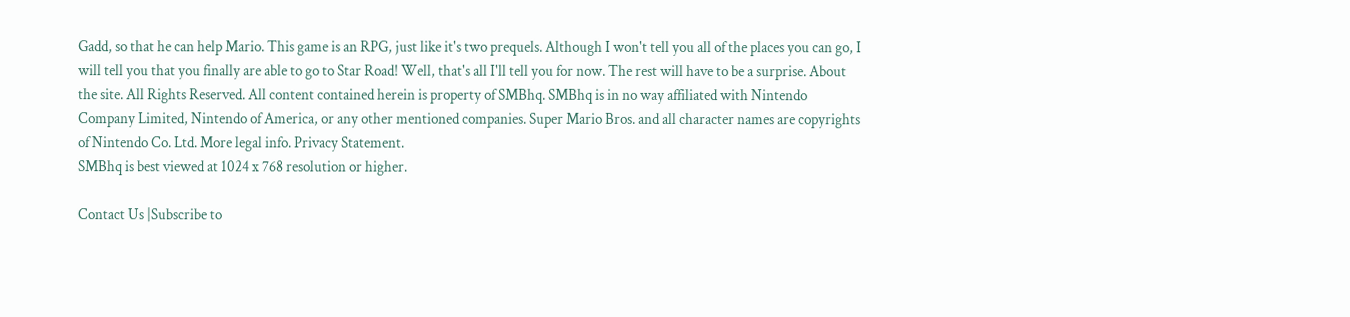Gadd, so that he can help Mario. This game is an RPG, just like it's two prequels. Although I won't tell you all of the places you can go, I will tell you that you finally are able to go to Star Road! Well, that's all I'll tell you for now. The rest will have to be a surprise. About the site. All Rights Reserved. All content contained herein is property of SMBhq. SMBhq is in no way affiliated with Nintendo Company Limited, Nintendo of America, or any other mentioned companies. Super Mario Bros. and all character names are copyrights of Nintendo Co. Ltd. More legal info. Privacy Statement.
SMBhq is best viewed at 1024 x 768 resolution or higher.

Contact Us |Subscribe to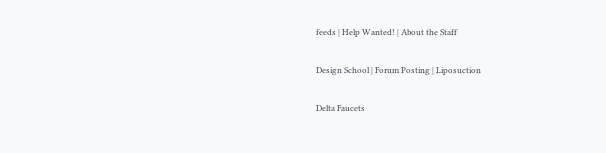feeds | Help Wanted! | About the Staff

Design School | Forum Posting | Liposuction

Delta Faucets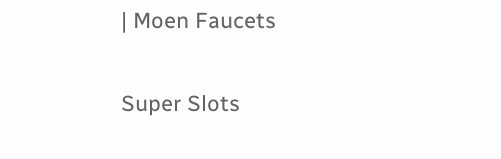| Moen Faucets

Super Slots